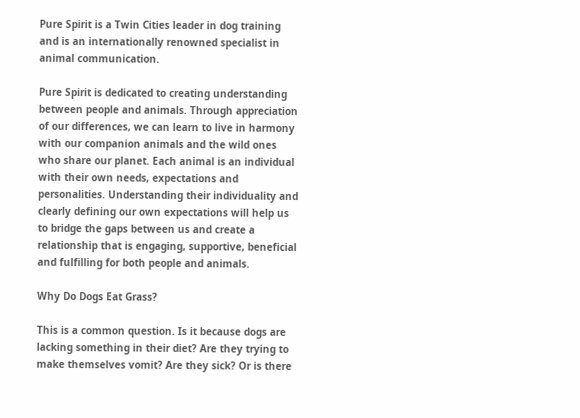Pure Spirit is a Twin Cities leader in dog training and is an internationally renowned specialist in animal communication.

Pure Spirit is dedicated to creating understanding between people and animals. Through appreciation of our differences, we can learn to live in harmony with our companion animals and the wild ones who share our planet. Each animal is an individual with their own needs, expectations and personalities. Understanding their individuality and clearly defining our own expectations will help us to bridge the gaps between us and create a relationship that is engaging, supportive, beneficial and fulfilling for both people and animals.

Why Do Dogs Eat Grass?

This is a common question. Is it because dogs are lacking something in their diet? Are they trying to make themselves vomit? Are they sick? Or is there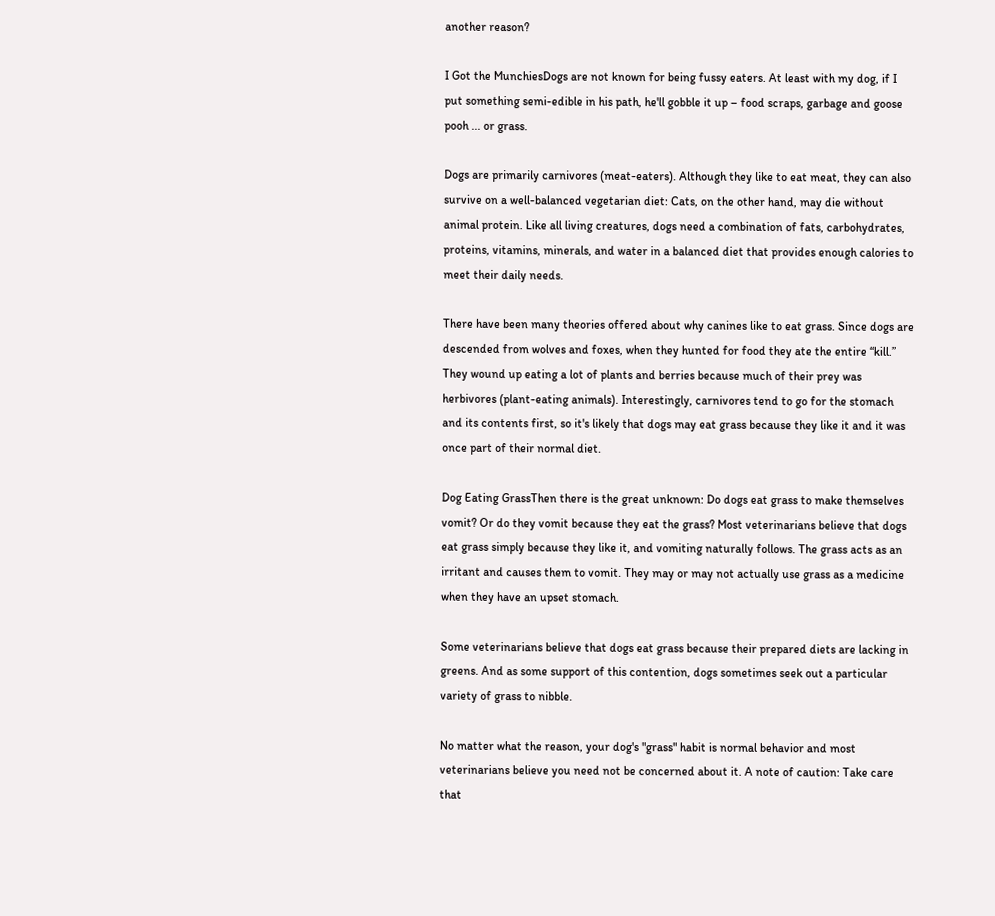another reason?

I Got the MunchiesDogs are not known for being fussy eaters. At least with my dog, if I put something semi-edible in his path, he'll gobble it up – food scraps, garbage and goose pooh ... or grass.

Dogs are primarily carnivores (meat-eaters). Although they like to eat meat, they can also survive on a well-balanced vegetarian diet: Cats, on the other hand, may die without animal protein. Like all living creatures, dogs need a combination of fats, carbohydrates, proteins, vitamins, minerals, and water in a balanced diet that provides enough calories to meet their daily needs.

There have been many theories offered about why canines like to eat grass. Since dogs are descended from wolves and foxes, when they hunted for food they ate the entire “kill.” They wound up eating a lot of plants and berries because much of their prey was herbivores (plant-eating animals). Interestingly, carnivores tend to go for the stomach and its contents first, so it's likely that dogs may eat grass because they like it and it was once part of their normal diet.

Dog Eating GrassThen there is the great unknown: Do dogs eat grass to make themselves vomit? Or do they vomit because they eat the grass? Most veterinarians believe that dogs eat grass simply because they like it, and vomiting naturally follows. The grass acts as an irritant and causes them to vomit. They may or may not actually use grass as a medicine when they have an upset stomach.

Some veterinarians believe that dogs eat grass because their prepared diets are lacking in greens. And as some support of this contention, dogs sometimes seek out a particular variety of grass to nibble.

No matter what the reason, your dog's "grass" habit is normal behavior and most veterinarians believe you need not be concerned about it. A note of caution: Take care that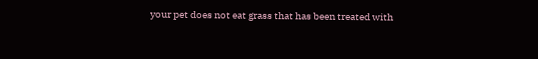your pet does not eat grass that has been treated with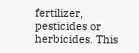fertilizer, pesticides or herbicides. This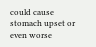could cause stomach upset or even worse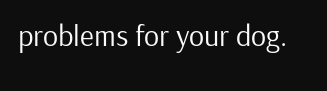problems for your dog.